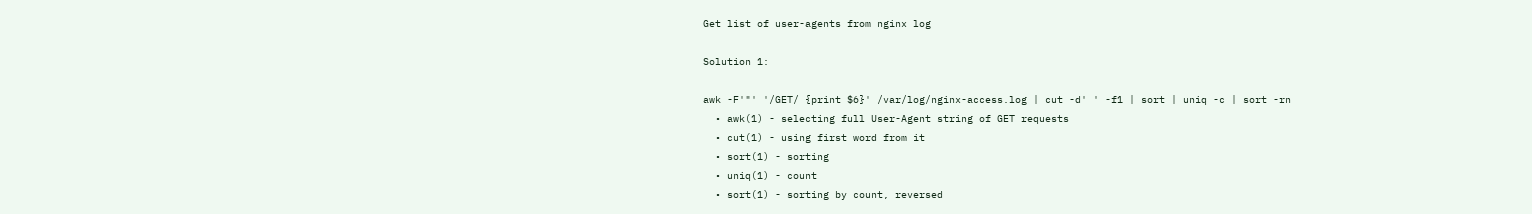Get list of user-agents from nginx log

Solution 1:

awk -F'"' '/GET/ {print $6}' /var/log/nginx-access.log | cut -d' ' -f1 | sort | uniq -c | sort -rn
  • awk(1) - selecting full User-Agent string of GET requests
  • cut(1) - using first word from it
  • sort(1) - sorting
  • uniq(1) - count
  • sort(1) - sorting by count, reversed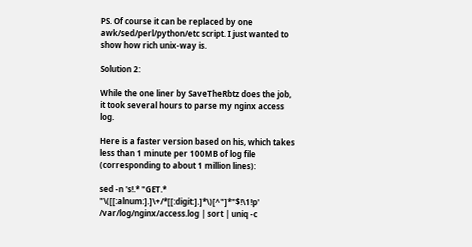PS. Of course it can be replaced by one awk/sed/perl/python/etc script. I just wanted to show how rich unix-way is.

Solution 2:

While the one liner by SaveTheRbtz does the job, it took several hours to parse my nginx access log.

Here is a faster version based on his, which takes less than 1 minute per 100MB of log file (corresponding to about 1 million lines):

sed -n 's!.* "GET.* "\([[:alnum:].]\+/*[[:digit:].]*\)[^"]*"$!\1!p' /var/log/nginx/access.log | sort | uniq -c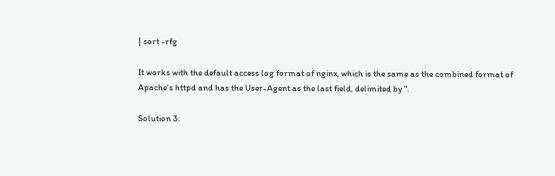| sort -rfg

It works with the default access log format of nginx, which is the same as the combined format of Apache's httpd and has the User-Agent as the last field, delimited by ".

Solution 3: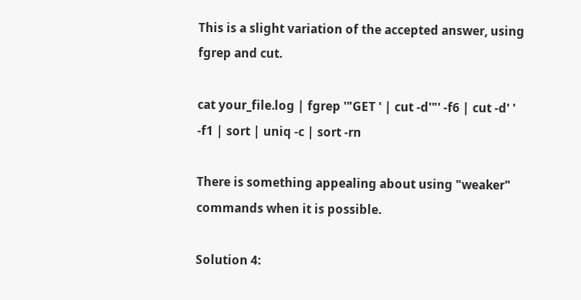This is a slight variation of the accepted answer, using fgrep and cut.

cat your_file.log | fgrep '"GET ' | cut -d'"' -f6 | cut -d' ' -f1 | sort | uniq -c | sort -rn

There is something appealing about using "weaker" commands when it is possible.

Solution 4: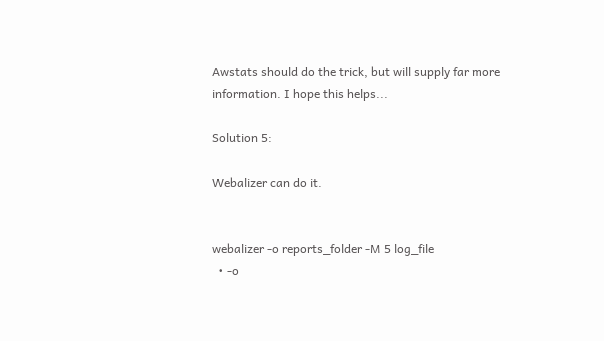Awstats should do the trick, but will supply far more information. I hope this helps...

Solution 5:

Webalizer can do it.


webalizer -o reports_folder -M 5 log_file
  • -o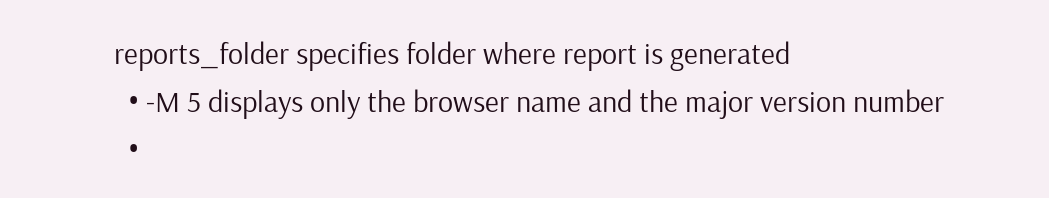reports_folder specifies folder where report is generated
  • -M 5 displays only the browser name and the major version number
  •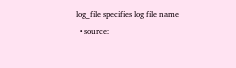log_file specifies log file name
  • source: